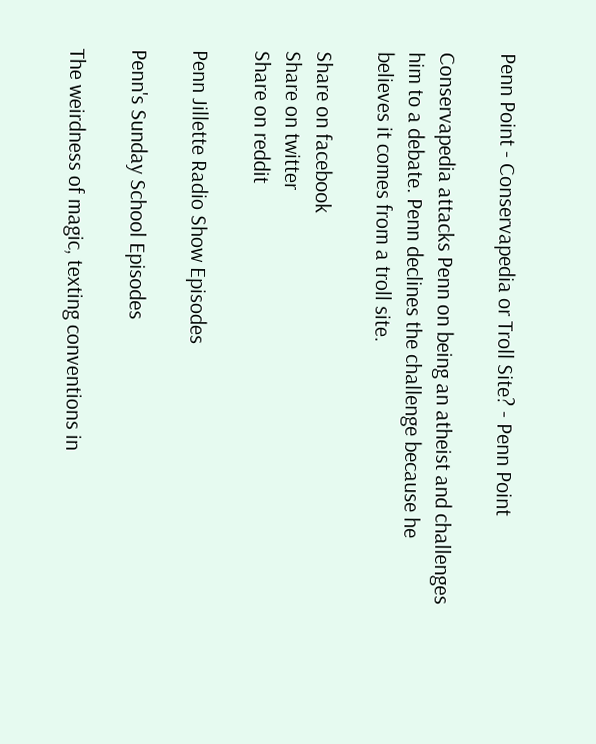Penn Point - Conservapedia or Troll Site? - Penn Point

Conservapedia attacks Penn on being an atheist and challenges him to a debate. Penn declines the challenge because he believes it comes from a troll site.

Share on facebook
Share on twitter
Share on reddit

Penn Jillette Radio Show Episodes

Penn's Sunday School Episodes

The weirdness of magic, texting conventions in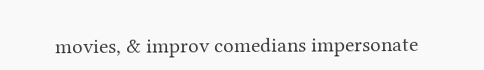movies, & improv comedians impersonate